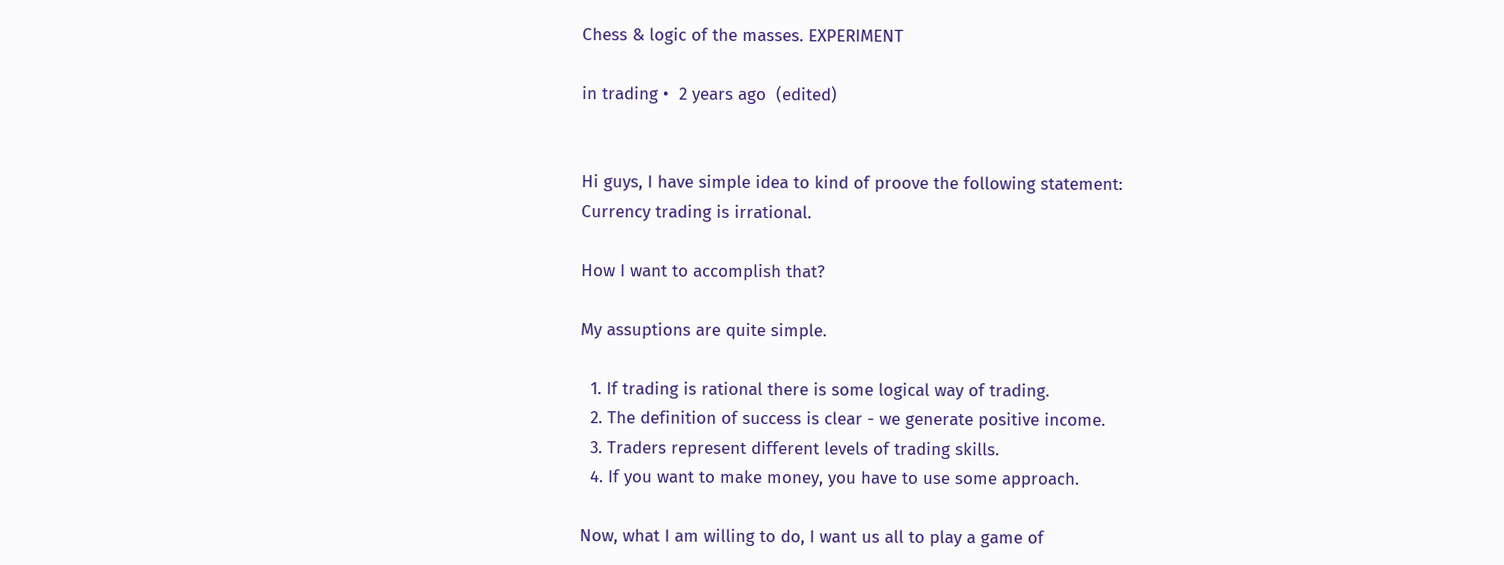Chess & logic of the masses. EXPERIMENT

in trading •  2 years ago  (edited)


Hi guys, I have simple idea to kind of proove the following statement:
Currency trading is irrational.

How I want to accomplish that?

My assuptions are quite simple.

  1. If trading is rational there is some logical way of trading.
  2. The definition of success is clear - we generate positive income.
  3. Traders represent different levels of trading skills.
  4. If you want to make money, you have to use some approach.

Now, what I am willing to do, I want us all to play a game of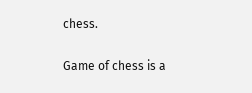chess.

Game of chess is a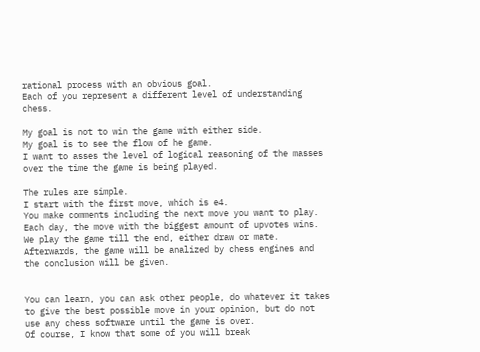rational process with an obvious goal.
Each of you represent a different level of understanding chess.

My goal is not to win the game with either side.
My goal is to see the flow of he game.
I want to asses the level of logical reasoning of the masses over the time the game is being played.

The rules are simple.
I start with the first move, which is e4.
You make comments including the next move you want to play.
Each day, the move with the biggest amount of upvotes wins.
We play the game till the end, either draw or mate.
Afterwards, the game will be analized by chess engines and the conclusion will be given.


You can learn, you can ask other people, do whatever it takes to give the best possible move in your opinion, but do not use any chess software until the game is over.
Of course, I know that some of you will break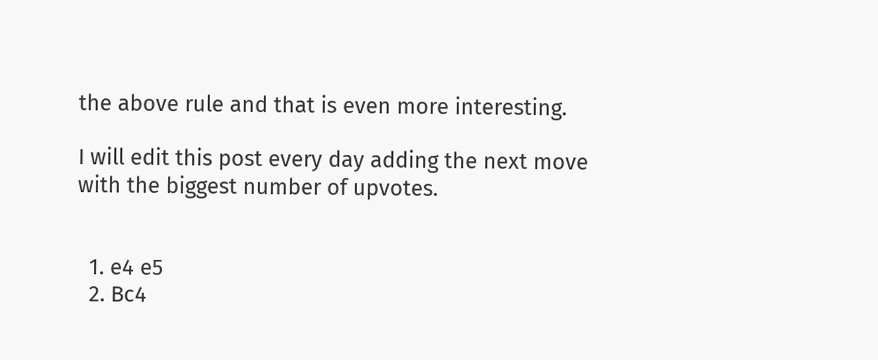the above rule and that is even more interesting.

I will edit this post every day adding the next move with the biggest number of upvotes.


  1. e4 e5
  2. Bc4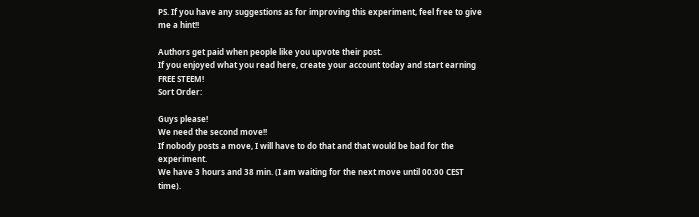PS. If you have any suggestions as for improving this experiment, feel free to give me a hint!!

Authors get paid when people like you upvote their post.
If you enjoyed what you read here, create your account today and start earning FREE STEEM!
Sort Order:

Guys please!
We need the second move!!
If nobody posts a move, I will have to do that and that would be bad for the experiment.
We have 3 hours and 38 min. (I am waiting for the next move until 00:00 CEST time).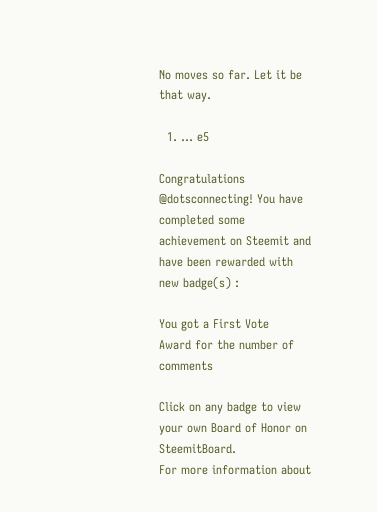No moves so far. Let it be that way.

  1. ... e5

Congratulations @dotsconnecting! You have completed some achievement on Steemit and have been rewarded with new badge(s) :

You got a First Vote
Award for the number of comments

Click on any badge to view your own Board of Honor on SteemitBoard.
For more information about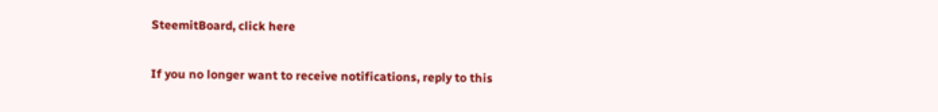SteemitBoard, click here

If you no longer want to receive notifications, reply to this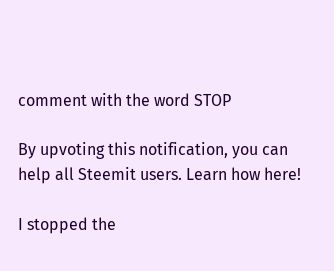comment with the word STOP

By upvoting this notification, you can help all Steemit users. Learn how here!

I stopped the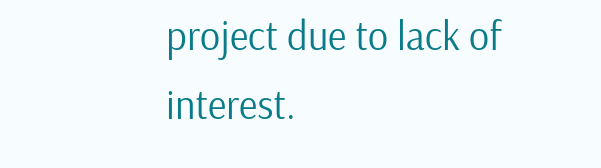project due to lack of interest.